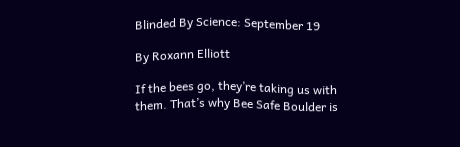Blinded By Science: September 19

By Roxann Elliott

If the bees go, they’re taking us with them. That’s why Bee Safe Boulder is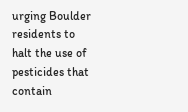urging Boulder residents to halt the use of pesticides that contain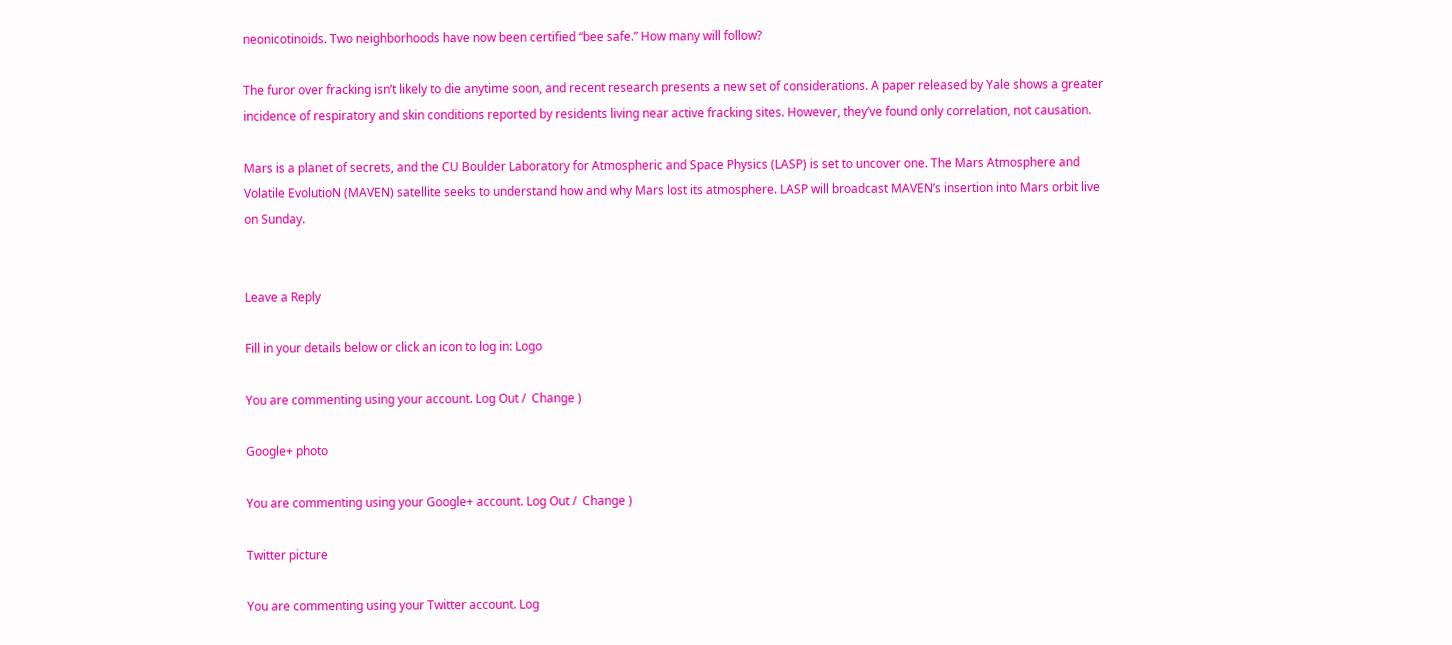neonicotinoids. Two neighborhoods have now been certified “bee safe.” How many will follow?

The furor over fracking isn’t likely to die anytime soon, and recent research presents a new set of considerations. A paper released by Yale shows a greater incidence of respiratory and skin conditions reported by residents living near active fracking sites. However, they’ve found only correlation, not causation.

Mars is a planet of secrets, and the CU Boulder Laboratory for Atmospheric and Space Physics (LASP) is set to uncover one. The Mars Atmosphere and Volatile EvolutioN (MAVEN) satellite seeks to understand how and why Mars lost its atmosphere. LASP will broadcast MAVEN’s insertion into Mars orbit live on Sunday.


Leave a Reply

Fill in your details below or click an icon to log in: Logo

You are commenting using your account. Log Out /  Change )

Google+ photo

You are commenting using your Google+ account. Log Out /  Change )

Twitter picture

You are commenting using your Twitter account. Log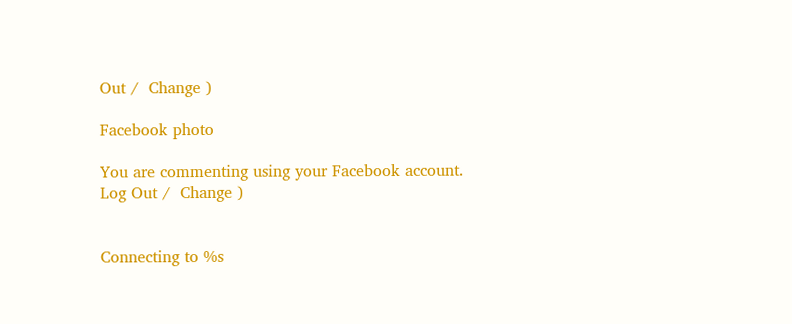Out /  Change )

Facebook photo

You are commenting using your Facebook account. Log Out /  Change )


Connecting to %s